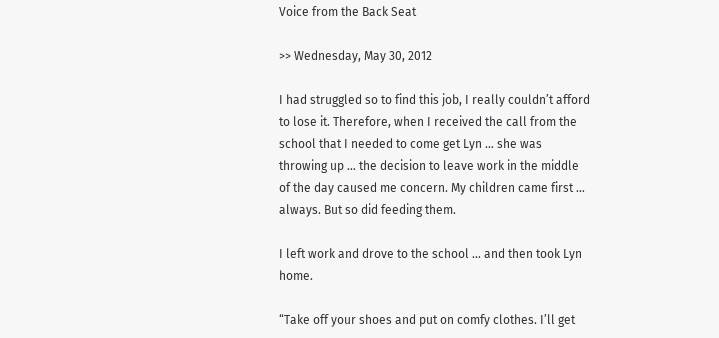Voice from the Back Seat

>> Wednesday, May 30, 2012

I had struggled so to find this job, I really couldn’t afford to lose it. Therefore, when I received the call from the school that I needed to come get Lyn … she was throwing up … the decision to leave work in the middle of the day caused me concern. My children came first … always. But so did feeding them.

I left work and drove to the school … and then took Lyn home.

“Take off your shoes and put on comfy clothes. I’ll get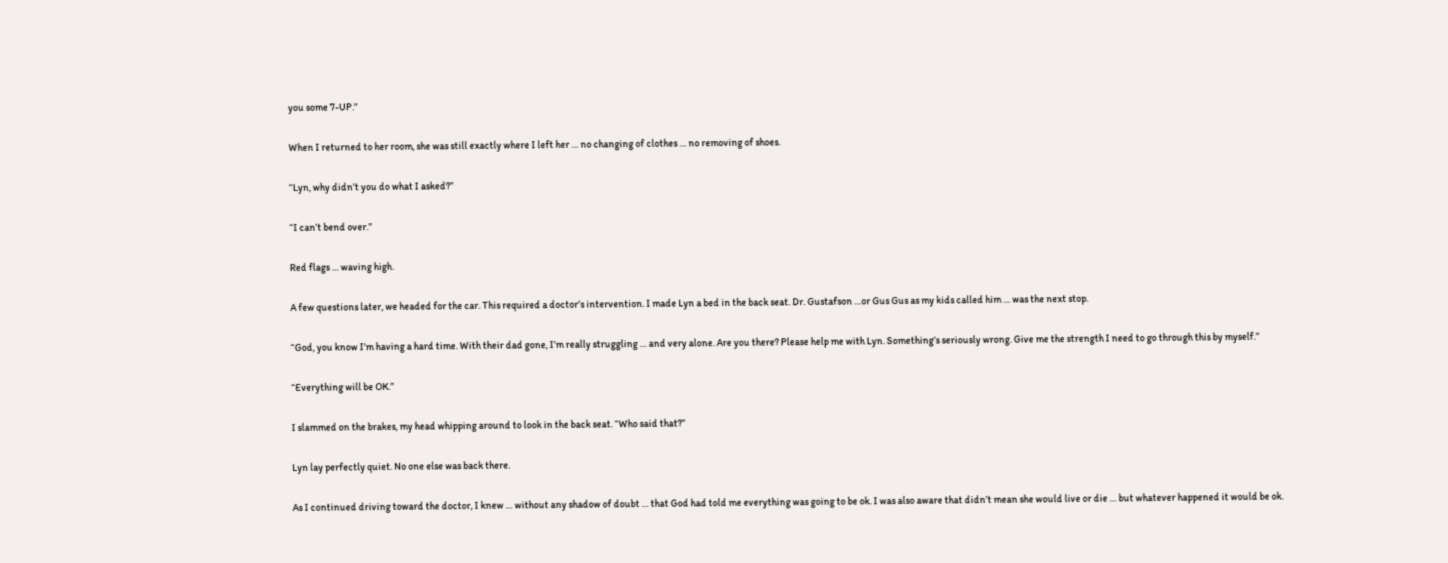you some 7-UP.”

When I returned to her room, she was still exactly where I left her … no changing of clothes … no removing of shoes.

“Lyn, why didn’t you do what I asked?”

“I can’t bend over.”

Red flags … waving high.

A few questions later, we headed for the car. This required a doctor’s intervention. I made Lyn a bed in the back seat. Dr. Gustafson …or Gus Gus as my kids called him … was the next stop.

“God, you know I’m having a hard time. With their dad gone, I’m really struggling … and very alone. Are you there? Please help me with Lyn. Something’s seriously wrong. Give me the strength I need to go through this by myself.”

“Everything will be OK.”

I slammed on the brakes, my head whipping around to look in the back seat. “Who said that?”

Lyn lay perfectly quiet. No one else was back there.

As I continued driving toward the doctor, I knew … without any shadow of doubt … that God had told me everything was going to be ok. I was also aware that didn’t mean she would live or die … but whatever happened it would be ok.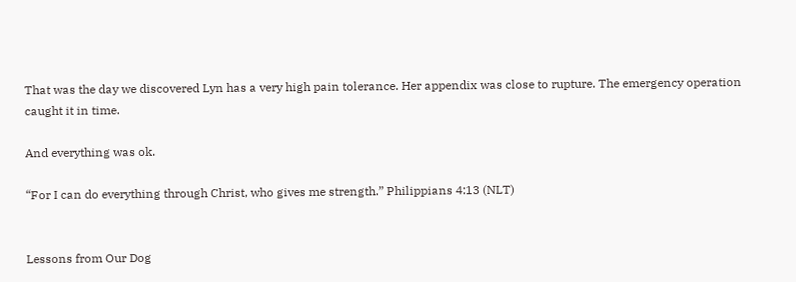That was the day we discovered Lyn has a very high pain tolerance. Her appendix was close to rupture. The emergency operation caught it in time.

And everything was ok.

“For I can do everything through Christ, who gives me strength.” Philippians 4:13 (NLT)


Lessons from Our Dog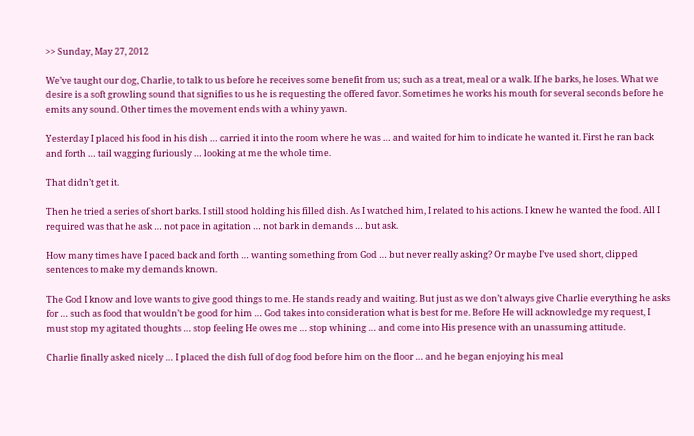>> Sunday, May 27, 2012

We’ve taught our dog, Charlie, to talk to us before he receives some benefit from us; such as a treat, meal or a walk. If he barks, he loses. What we desire is a soft growling sound that signifies to us he is requesting the offered favor. Sometimes he works his mouth for several seconds before he emits any sound. Other times the movement ends with a whiny yawn.

Yesterday I placed his food in his dish … carried it into the room where he was … and waited for him to indicate he wanted it. First he ran back and forth … tail wagging furiously … looking at me the whole time.

That didn’t get it.

Then he tried a series of short barks. I still stood holding his filled dish. As I watched him, I related to his actions. I knew he wanted the food. All I required was that he ask … not pace in agitation … not bark in demands … but ask.

How many times have I paced back and forth … wanting something from God … but never really asking? Or maybe I’ve used short, clipped sentences to make my demands known.

The God I know and love wants to give good things to me. He stands ready and waiting. But just as we don’t always give Charlie everything he asks for … such as food that wouldn’t be good for him … God takes into consideration what is best for me. Before He will acknowledge my request, I must stop my agitated thoughts … stop feeling He owes me … stop whining … and come into His presence with an unassuming attitude.

Charlie finally asked nicely … I placed the dish full of dog food before him on the floor … and he began enjoying his meal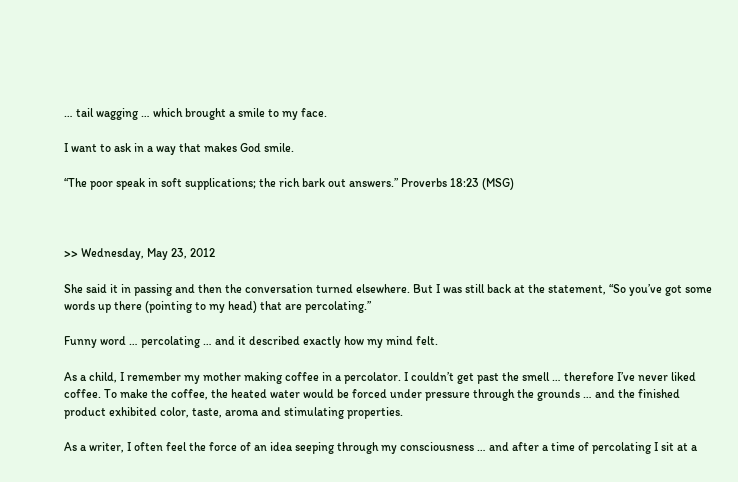… tail wagging … which brought a smile to my face.

I want to ask in a way that makes God smile.

“The poor speak in soft supplications; the rich bark out answers.” Proverbs 18:23 (MSG)



>> Wednesday, May 23, 2012

She said it in passing and then the conversation turned elsewhere. But I was still back at the statement, “So you’ve got some words up there (pointing to my head) that are percolating.”

Funny word … percolating … and it described exactly how my mind felt.

As a child, I remember my mother making coffee in a percolator. I couldn’t get past the smell … therefore I’ve never liked coffee. To make the coffee, the heated water would be forced under pressure through the grounds … and the finished product exhibited color, taste, aroma and stimulating properties.

As a writer, I often feel the force of an idea seeping through my consciousness … and after a time of percolating I sit at a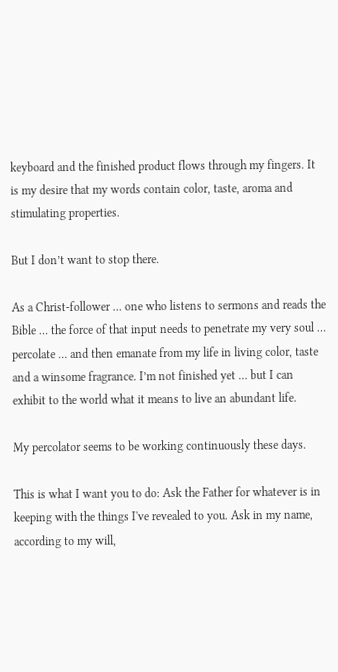keyboard and the finished product flows through my fingers. It is my desire that my words contain color, taste, aroma and stimulating properties.

But I don’t want to stop there.

As a Christ-follower … one who listens to sermons and reads the Bible … the force of that input needs to penetrate my very soul … percolate … and then emanate from my life in living color, taste and a winsome fragrance. I’m not finished yet … but I can exhibit to the world what it means to live an abundant life.

My percolator seems to be working continuously these days.

This is what I want you to do: Ask the Father for whatever is in keeping with the things I've revealed to you. Ask in my name, according to my will,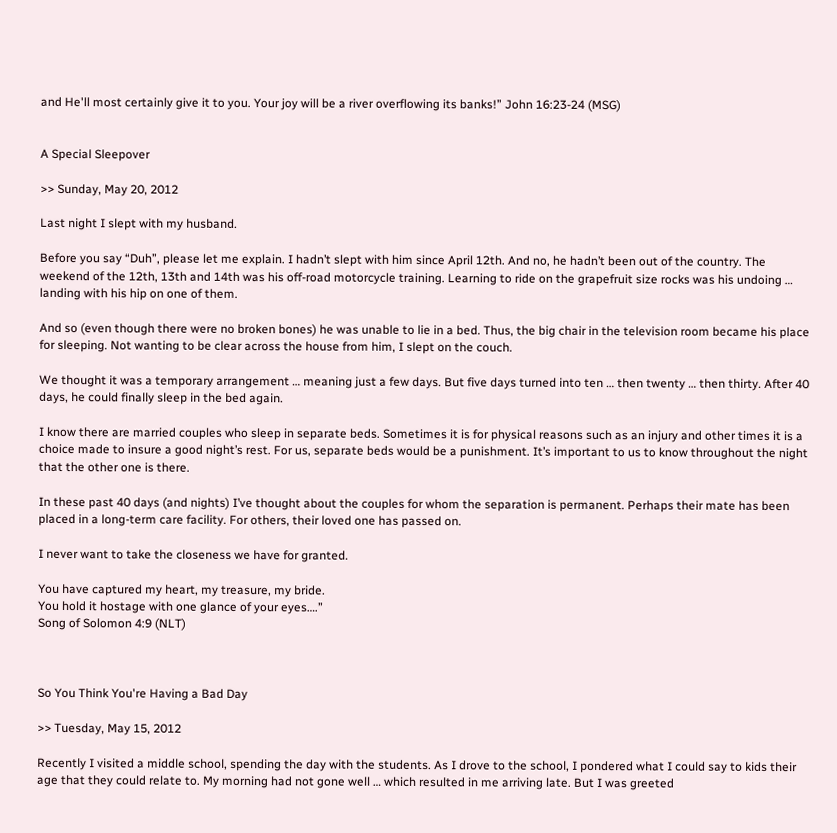and He'll most certainly give it to you. Your joy will be a river overflowing its banks!” John 16:23-24 (MSG)


A Special Sleepover

>> Sunday, May 20, 2012

Last night I slept with my husband.

Before you say “Duh”, please let me explain. I hadn’t slept with him since April 12th. And no, he hadn’t been out of the country. The weekend of the 12th, 13th and 14th was his off-road motorcycle training. Learning to ride on the grapefruit size rocks was his undoing … landing with his hip on one of them.

And so (even though there were no broken bones) he was unable to lie in a bed. Thus, the big chair in the television room became his place for sleeping. Not wanting to be clear across the house from him, I slept on the couch.

We thought it was a temporary arrangement … meaning just a few days. But five days turned into ten … then twenty … then thirty. After 40 days, he could finally sleep in the bed again.

I know there are married couples who sleep in separate beds. Sometimes it is for physical reasons such as an injury and other times it is a choice made to insure a good night’s rest. For us, separate beds would be a punishment. It’s important to us to know throughout the night that the other one is there.

In these past 40 days (and nights) I’ve thought about the couples for whom the separation is permanent. Perhaps their mate has been placed in a long-term care facility. For others, their loved one has passed on.

I never want to take the closeness we have for granted.

You have captured my heart, my treasure, my bride.
You hold it hostage with one glance of your eyes….”
Song of Solomon 4:9 (NLT)



So You Think You're Having a Bad Day

>> Tuesday, May 15, 2012

Recently I visited a middle school, spending the day with the students. As I drove to the school, I pondered what I could say to kids their age that they could relate to. My morning had not gone well … which resulted in me arriving late. But I was greeted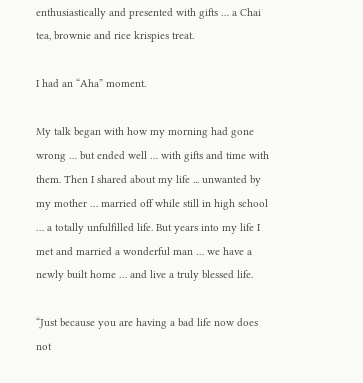enthusiastically and presented with gifts … a Chai tea, brownie and rice krispies treat.

I had an “Aha” moment.

My talk began with how my morning had gone wrong … but ended well … with gifts and time with them. Then I shared about my life ... unwanted by my mother … married off while still in high school … a totally unfulfilled life. But years into my life I met and married a wonderful man … we have a newly built home … and live a truly blessed life.

“Just because you are having a bad life now does not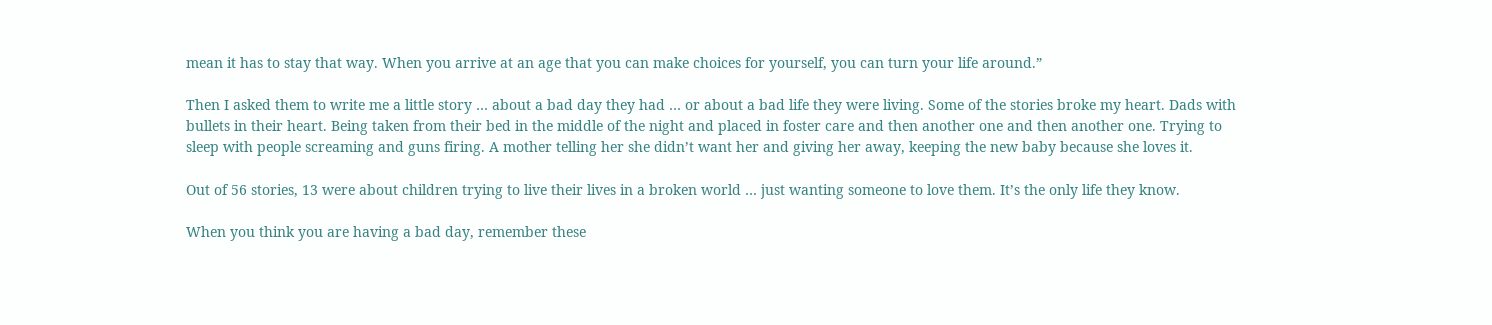mean it has to stay that way. When you arrive at an age that you can make choices for yourself, you can turn your life around.”

Then I asked them to write me a little story … about a bad day they had … or about a bad life they were living. Some of the stories broke my heart. Dads with bullets in their heart. Being taken from their bed in the middle of the night and placed in foster care and then another one and then another one. Trying to sleep with people screaming and guns firing. A mother telling her she didn’t want her and giving her away, keeping the new baby because she loves it.

Out of 56 stories, 13 were about children trying to live their lives in a broken world … just wanting someone to love them. It’s the only life they know.

When you think you are having a bad day, remember these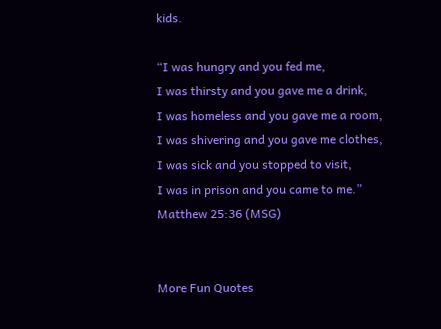kids.

“I was hungry and you fed me,
I was thirsty and you gave me a drink,
I was homeless and you gave me a room,
I was shivering and you gave me clothes,
I was sick and you stopped to visit,
I was in prison and you came to me.” Matthew 25:36 (MSG)


More Fun Quotes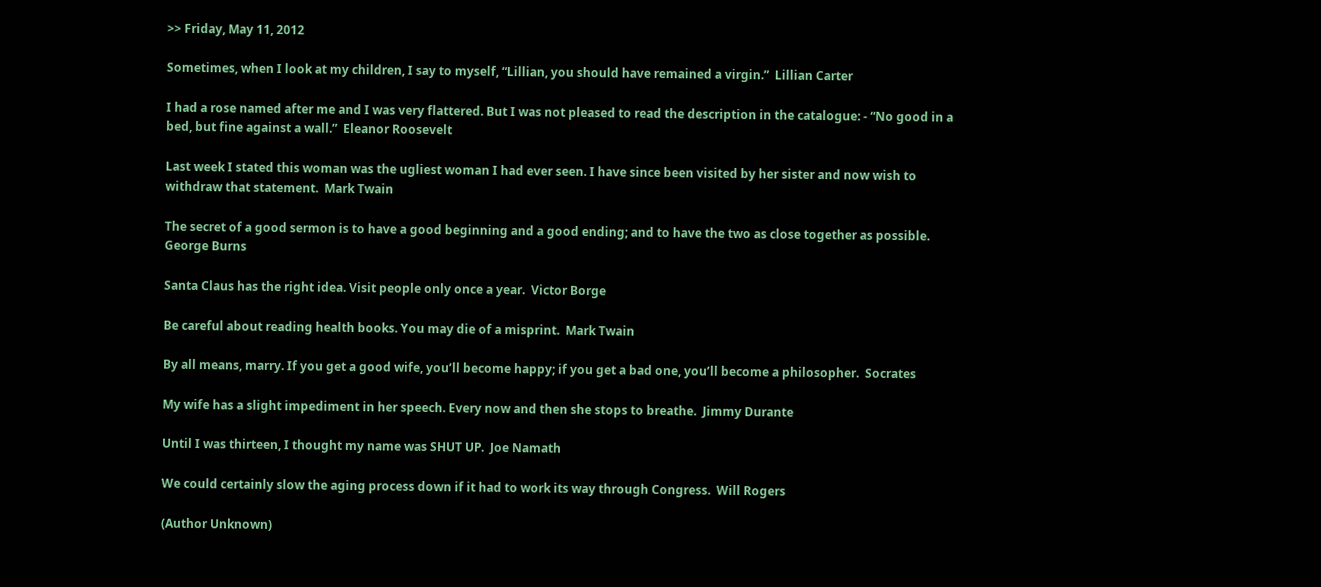>> Friday, May 11, 2012

Sometimes, when I look at my children, I say to myself, “Lillian, you should have remained a virgin.”  Lillian Carter

I had a rose named after me and I was very flattered. But I was not pleased to read the description in the catalogue: - “No good in a bed, but fine against a wall.”  Eleanor Roosevelt

Last week I stated this woman was the ugliest woman I had ever seen. I have since been visited by her sister and now wish to withdraw that statement.  Mark Twain

The secret of a good sermon is to have a good beginning and a good ending; and to have the two as close together as possible.   George Burns

Santa Claus has the right idea. Visit people only once a year.  Victor Borge

Be careful about reading health books. You may die of a misprint.  Mark Twain

By all means, marry. If you get a good wife, you’ll become happy; if you get a bad one, you’ll become a philosopher.  Socrates

My wife has a slight impediment in her speech. Every now and then she stops to breathe.  Jimmy Durante

Until I was thirteen, I thought my name was SHUT UP.  Joe Namath

We could certainly slow the aging process down if it had to work its way through Congress.  Will Rogers

(Author Unknown)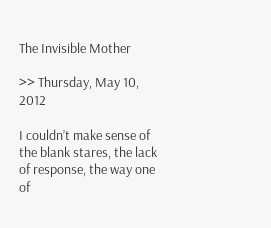The Invisible Mother

>> Thursday, May 10, 2012

I couldn’t make sense of the blank stares, the lack of response, the way one of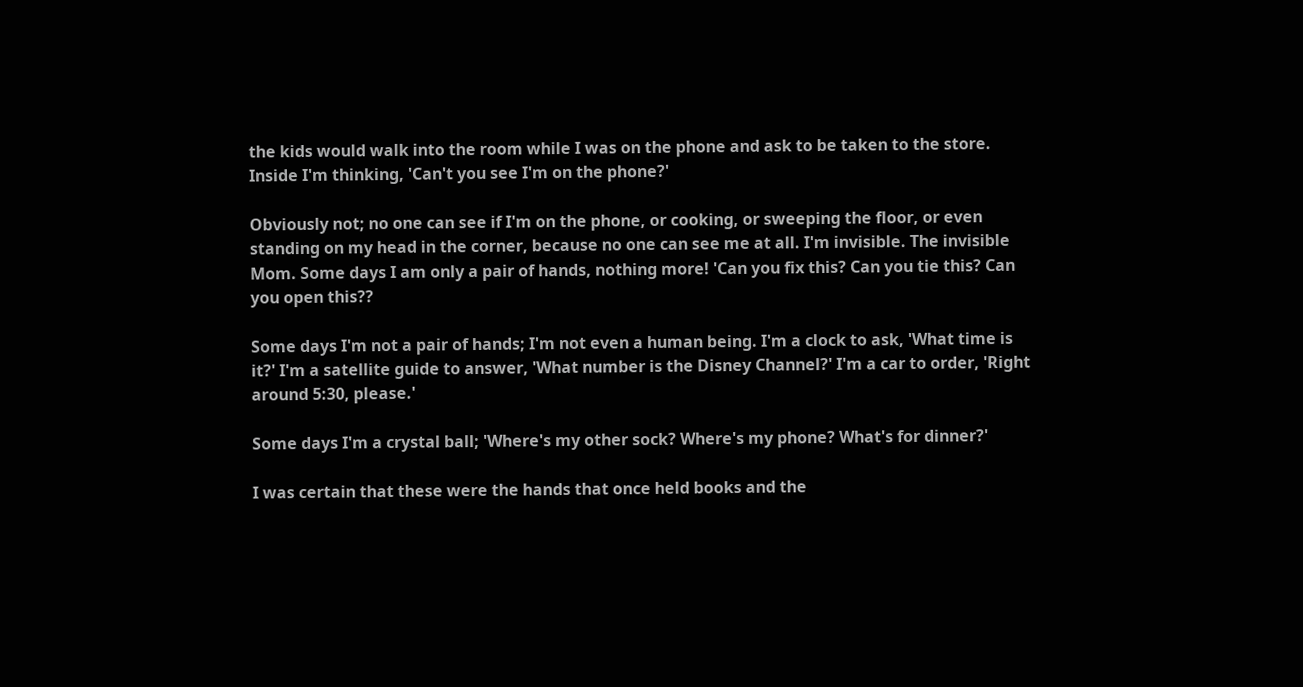the kids would walk into the room while I was on the phone and ask to be taken to the store. Inside I'm thinking, 'Can't you see I'm on the phone?'

Obviously not; no one can see if I'm on the phone, or cooking, or sweeping the floor, or even standing on my head in the corner, because no one can see me at all. I'm invisible. The invisible Mom. Some days I am only a pair of hands, nothing more! 'Can you fix this? Can you tie this? Can you open this??

Some days I'm not a pair of hands; I'm not even a human being. I'm a clock to ask, 'What time is it?' I'm a satellite guide to answer, 'What number is the Disney Channel?' I'm a car to order, 'Right around 5:30, please.'

Some days I'm a crystal ball; 'Where's my other sock? Where's my phone? What's for dinner?'

I was certain that these were the hands that once held books and the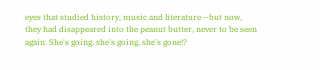eyes that studied history, music and literature --but now, they had disappeared into the peanut butter, never to be seen again. She's going, she's going, she's gone!?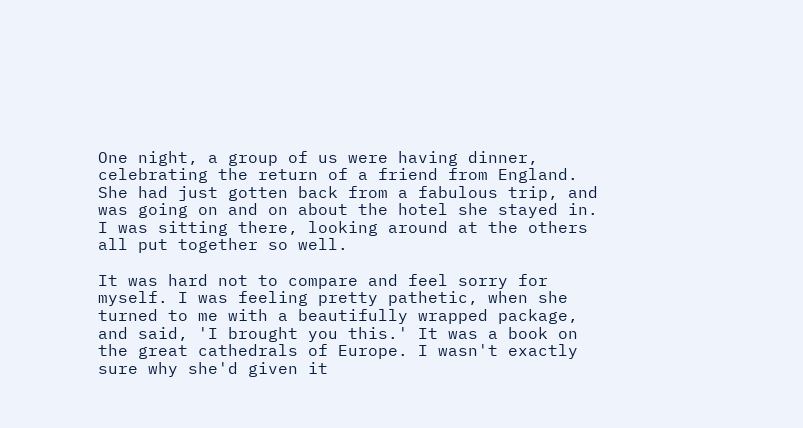One night, a group of us were having dinner, celebrating the return of a friend from England. She had just gotten back from a fabulous trip, and was going on and on about the hotel she stayed in. I was sitting there, looking around at the others all put together so well.

It was hard not to compare and feel sorry for myself. I was feeling pretty pathetic, when she turned to me with a beautifully wrapped package, and said, 'I brought you this.' It was a book on the great cathedrals of Europe. I wasn't exactly sure why she'd given it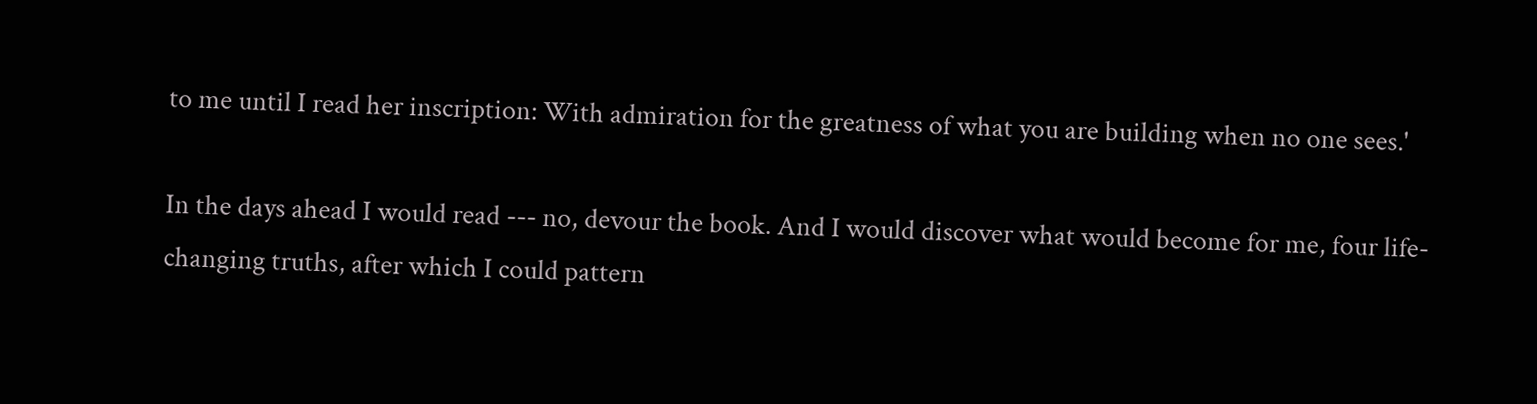to me until I read her inscription: With admiration for the greatness of what you are building when no one sees.'

In the days ahead I would read --- no, devour the book. And I would discover what would become for me, four life-changing truths, after which I could pattern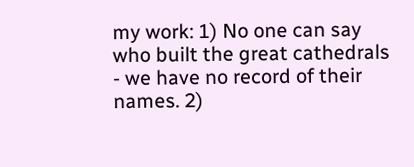my work: 1) No one can say who built the great cathedrals - we have no record of their names. 2)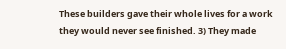These builders gave their whole lives for a work they would never see finished. 3) They made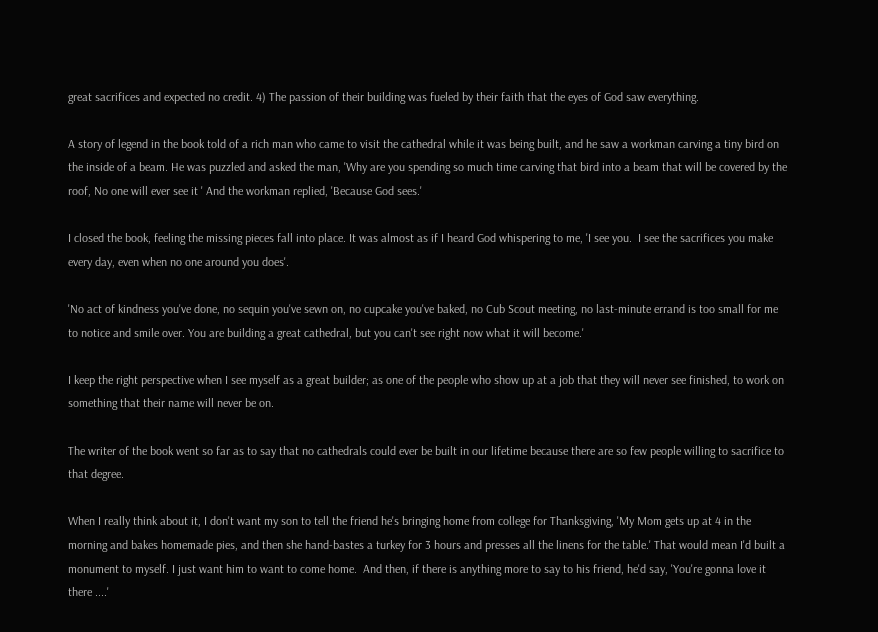great sacrifices and expected no credit. 4) The passion of their building was fueled by their faith that the eyes of God saw everything.

A story of legend in the book told of a rich man who came to visit the cathedral while it was being built, and he saw a workman carving a tiny bird on the inside of a beam. He was puzzled and asked the man, 'Why are you spending so much time carving that bird into a beam that will be covered by the roof, No one will ever see it ' And the workman replied, 'Because God sees.'

I closed the book, feeling the missing pieces fall into place. It was almost as if I heard God whispering to me, 'I see you.  I see the sacrifices you make every day, even when no one around you does'.

'No act of kindness you've done, no sequin you've sewn on, no cupcake you've baked, no Cub Scout meeting, no last-minute errand is too small for me to notice and smile over. You are building a great cathedral, but you can't see right now what it will become.'

I keep the right perspective when I see myself as a great builder; as one of the people who show up at a job that they will never see finished, to work on something that their name will never be on.

The writer of the book went so far as to say that no cathedrals could ever be built in our lifetime because there are so few people willing to sacrifice to that degree.

When I really think about it, I don't want my son to tell the friend he's bringing home from college for Thanksgiving, 'My Mom gets up at 4 in the morning and bakes homemade pies, and then she hand-bastes a turkey for 3 hours and presses all the linens for the table.' That would mean I'd built a monument to myself. I just want him to want to come home.  And then, if there is anything more to say to his friend, he'd say, 'You're gonna love it there ....'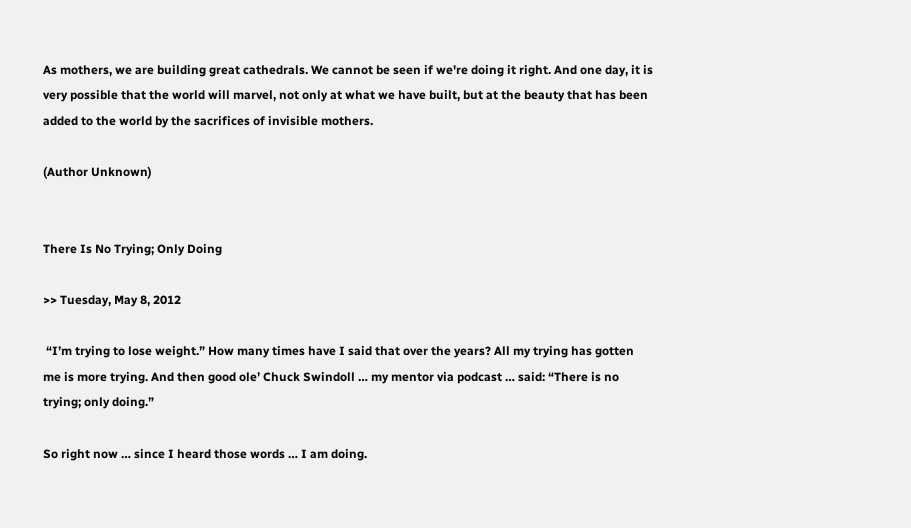As mothers, we are building great cathedrals. We cannot be seen if we're doing it right. And one day, it is very possible that the world will marvel, not only at what we have built, but at the beauty that has been added to the world by the sacrifices of invisible mothers.

(Author Unknown)


There Is No Trying; Only Doing

>> Tuesday, May 8, 2012

 “I’m trying to lose weight.” How many times have I said that over the years? All my trying has gotten me is more trying. And then good ole’ Chuck Swindoll … my mentor via podcast … said: “There is no trying; only doing.”

So right now … since I heard those words … I am doing.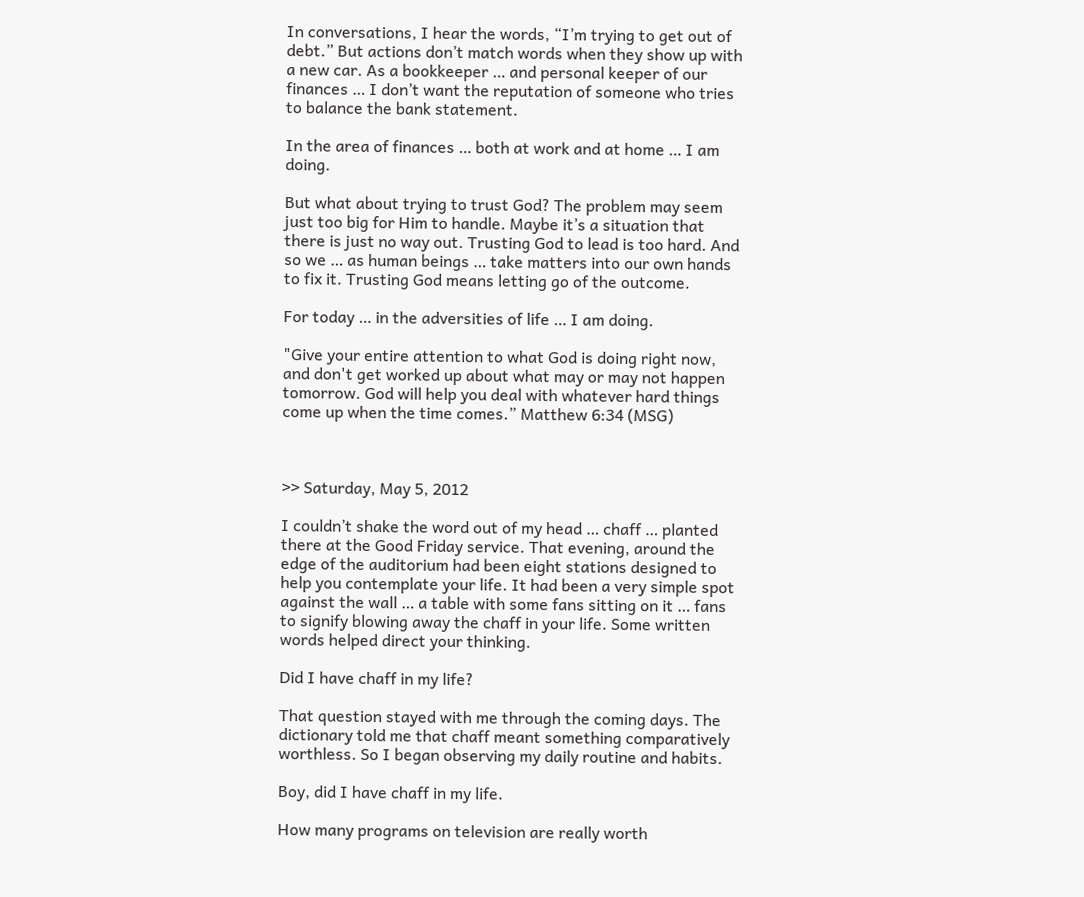In conversations, I hear the words, “I’m trying to get out of debt.” But actions don’t match words when they show up with a new car. As a bookkeeper … and personal keeper of our finances … I don’t want the reputation of someone who tries to balance the bank statement.

In the area of finances … both at work and at home … I am doing.

But what about trying to trust God? The problem may seem just too big for Him to handle. Maybe it’s a situation that there is just no way out. Trusting God to lead is too hard. And so we … as human beings … take matters into our own hands to fix it. Trusting God means letting go of the outcome.

For today … in the adversities of life … I am doing.

"Give your entire attention to what God is doing right now, and don't get worked up about what may or may not happen tomorrow. God will help you deal with whatever hard things come up when the time comes.” Matthew 6:34 (MSG)



>> Saturday, May 5, 2012

I couldn’t shake the word out of my head … chaff … planted there at the Good Friday service. That evening, around the edge of the auditorium had been eight stations designed to help you contemplate your life. It had been a very simple spot against the wall … a table with some fans sitting on it … fans to signify blowing away the chaff in your life. Some written words helped direct your thinking.

Did I have chaff in my life?

That question stayed with me through the coming days. The dictionary told me that chaff meant something comparatively worthless. So I began observing my daily routine and habits.

Boy, did I have chaff in my life.

How many programs on television are really worth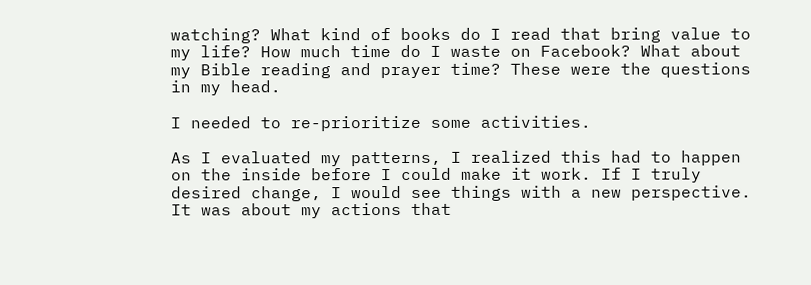watching? What kind of books do I read that bring value to my life? How much time do I waste on Facebook? What about my Bible reading and prayer time? These were the questions in my head.

I needed to re-prioritize some activities.

As I evaluated my patterns, I realized this had to happen on the inside before I could make it work. If I truly desired change, I would see things with a new perspective. It was about my actions that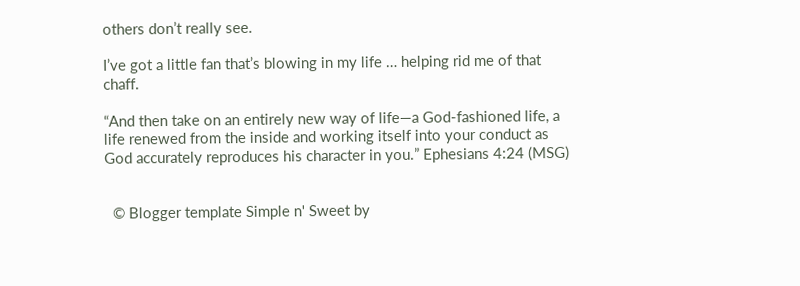others don’t really see.

I’ve got a little fan that’s blowing in my life … helping rid me of that chaff.

“And then take on an entirely new way of life—a God-fashioned life, a life renewed from the inside and working itself into your conduct as God accurately reproduces his character in you.” Ephesians 4:24 (MSG)


  © Blogger template Simple n' Sweet by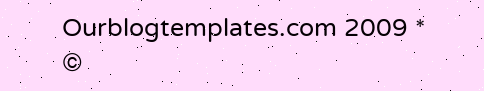Ourblogtemplates.com 2009 * ©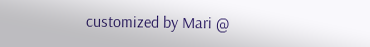customized by Mari @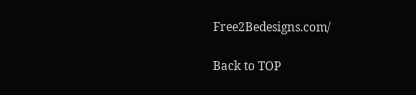Free2Bedesigns.com/

Back to TOP